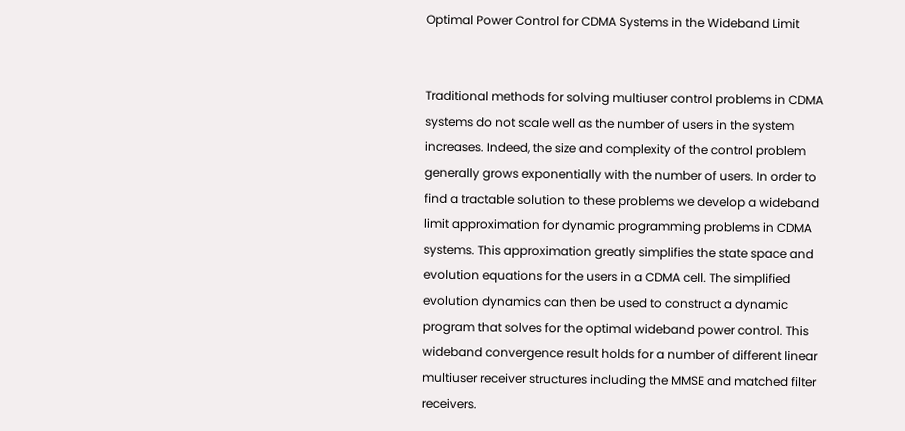Optimal Power Control for CDMA Systems in the Wideband Limit


Traditional methods for solving multiuser control problems in CDMA systems do not scale well as the number of users in the system increases. Indeed, the size and complexity of the control problem generally grows exponentially with the number of users. In order to find a tractable solution to these problems we develop a wideband limit approximation for dynamic programming problems in CDMA systems. This approximation greatly simplifies the state space and evolution equations for the users in a CDMA cell. The simplified evolution dynamics can then be used to construct a dynamic program that solves for the optimal wideband power control. This wideband convergence result holds for a number of different linear multiuser receiver structures including the MMSE and matched filter receivers.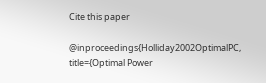Cite this paper

@inproceedings{Holliday2002OptimalPC, title={Optimal Power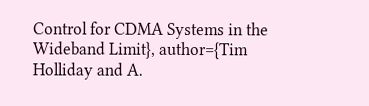Control for CDMA Systems in the Wideband Limit}, author={Tim Holliday and A.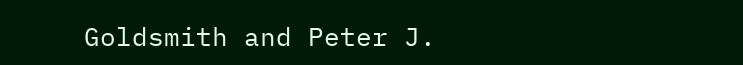Goldsmith and Peter J.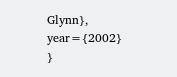Glynn}, year={2002} }